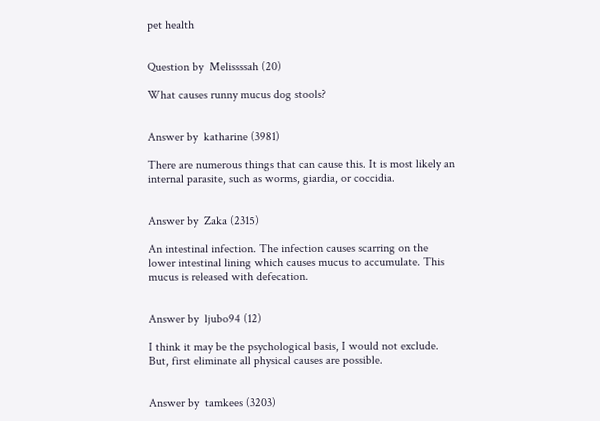pet health


Question by  Melissssah (20)

What causes runny mucus dog stools?


Answer by  katharine (3981)

There are numerous things that can cause this. It is most likely an internal parasite, such as worms, giardia, or coccidia.


Answer by  Zaka (2315)

An intestinal infection. The infection causes scarring on the lower intestinal lining which causes mucus to accumulate. This mucus is released with defecation.


Answer by  ljubo94 (12)

I think it may be the psychological basis, I would not exclude. But, first eliminate all physical causes are possible.


Answer by  tamkees (3203)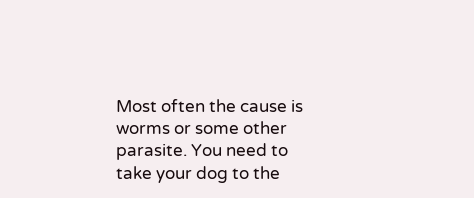Most often the cause is worms or some other parasite. You need to take your dog to the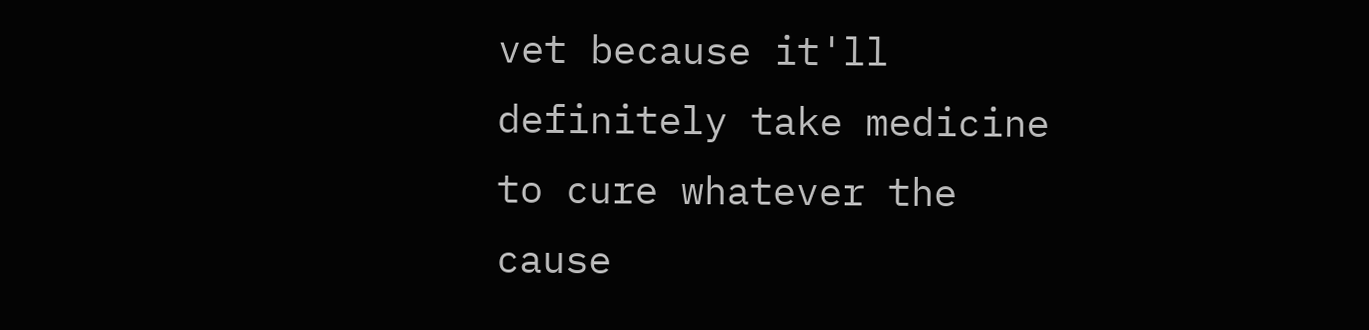vet because it'll definitely take medicine to cure whatever the cause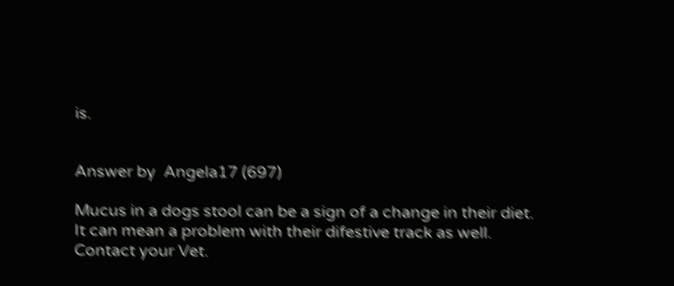is.


Answer by  Angela17 (697)

Mucus in a dogs stool can be a sign of a change in their diet. It can mean a problem with their difestive track as well. Contact your Vet.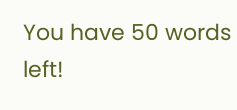You have 50 words left!